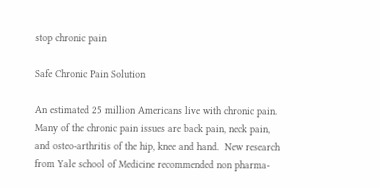stop chronic pain

Safe Chronic Pain Solution

An estimated 25 million Americans live with chronic pain. Many of the chronic pain issues are back pain, neck pain, and osteo-arthritis of the hip, knee and hand.  New research from Yale school of Medicine recommended non pharma-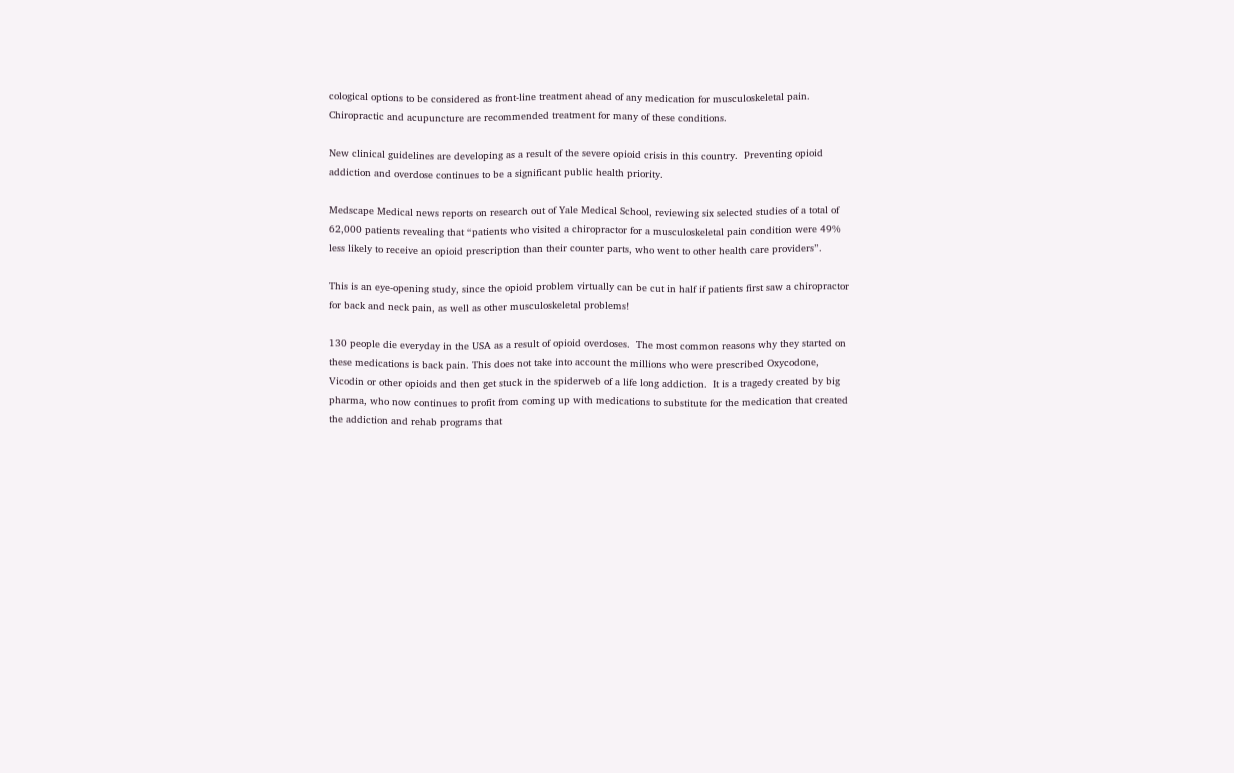cological options to be considered as front-line treatment ahead of any medication for musculoskeletal pain.  Chiropractic and acupuncture are recommended treatment for many of these conditions.

New clinical guidelines are developing as a result of the severe opioid crisis in this country.  Preventing opioid addiction and overdose continues to be a significant public health priority.

Medscape Medical news reports on research out of Yale Medical School, reviewing six selected studies of a total of 62,000 patients revealing that “patients who visited a chiropractor for a musculoskeletal pain condition were 49% less likely to receive an opioid prescription than their counter parts, who went to other health care providers”.

This is an eye-opening study, since the opioid problem virtually can be cut in half if patients first saw a chiropractor for back and neck pain, as well as other musculoskeletal problems!

130 people die everyday in the USA as a result of opioid overdoses.  The most common reasons why they started on these medications is back pain. This does not take into account the millions who were prescribed Oxycodone, Vicodin or other opioids and then get stuck in the spiderweb of a life long addiction.  It is a tragedy created by big pharma, who now continues to profit from coming up with medications to substitute for the medication that created the addiction and rehab programs that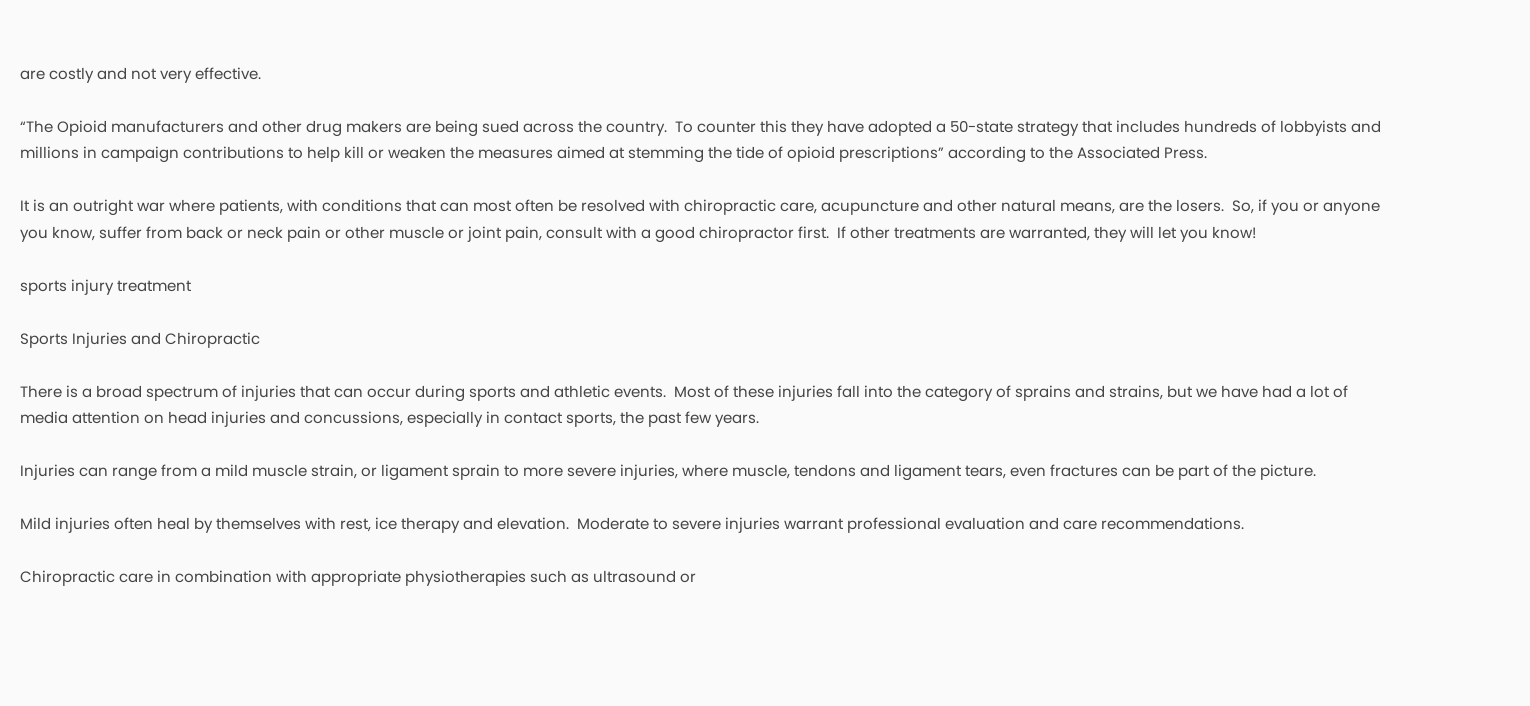are costly and not very effective.

“The Opioid manufacturers and other drug makers are being sued across the country.  To counter this they have adopted a 50-state strategy that includes hundreds of lobbyists and millions in campaign contributions to help kill or weaken the measures aimed at stemming the tide of opioid prescriptions” according to the Associated Press.

It is an outright war where patients, with conditions that can most often be resolved with chiropractic care, acupuncture and other natural means, are the losers.  So, if you or anyone you know, suffer from back or neck pain or other muscle or joint pain, consult with a good chiropractor first.  If other treatments are warranted, they will let you know!

sports injury treatment

Sports Injuries and Chiropractic

There is a broad spectrum of injuries that can occur during sports and athletic events.  Most of these injuries fall into the category of sprains and strains, but we have had a lot of media attention on head injuries and concussions, especially in contact sports, the past few years.

Injuries can range from a mild muscle strain, or ligament sprain to more severe injuries, where muscle, tendons and ligament tears, even fractures can be part of the picture.

Mild injuries often heal by themselves with rest, ice therapy and elevation.  Moderate to severe injuries warrant professional evaluation and care recommendations.

Chiropractic care in combination with appropriate physiotherapies such as ultrasound or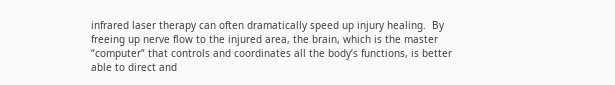infrared laser therapy can often dramatically speed up injury healing.  By freeing up nerve flow to the injured area, the brain, which is the master “computer” that controls and coordinates all the body’s functions, is better able to direct and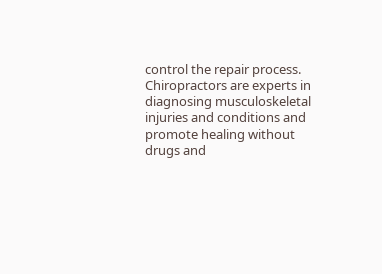control the repair process.  Chiropractors are experts in diagnosing musculoskeletal injuries and conditions and promote healing without drugs and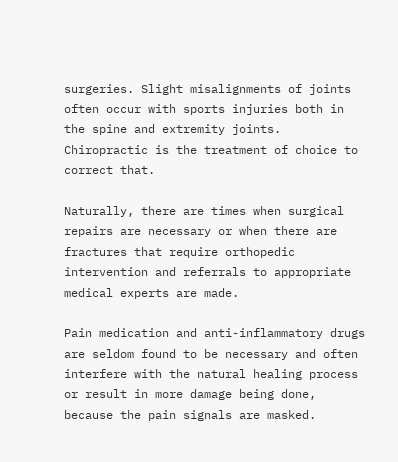surgeries. Slight misalignments of joints often occur with sports injuries both in the spine and extremity joints.  Chiropractic is the treatment of choice to correct that.

Naturally, there are times when surgical repairs are necessary or when there are fractures that require orthopedic intervention and referrals to appropriate medical experts are made.

Pain medication and anti-inflammatory drugs are seldom found to be necessary and often interfere with the natural healing process or result in more damage being done, because the pain signals are masked.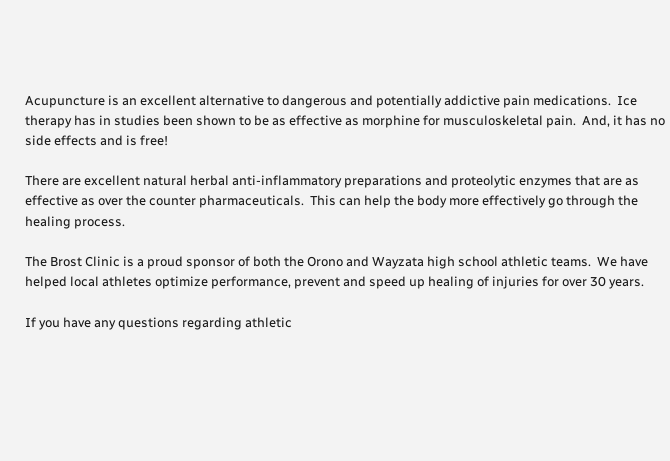Acupuncture is an excellent alternative to dangerous and potentially addictive pain medications.  Ice therapy has in studies been shown to be as effective as morphine for musculoskeletal pain.  And, it has no side effects and is free!

There are excellent natural herbal anti-inflammatory preparations and proteolytic enzymes that are as effective as over the counter pharmaceuticals.  This can help the body more effectively go through the healing process.

The Brost Clinic is a proud sponsor of both the Orono and Wayzata high school athletic teams.  We have helped local athletes optimize performance, prevent and speed up healing of injuries for over 30 years.

If you have any questions regarding athletic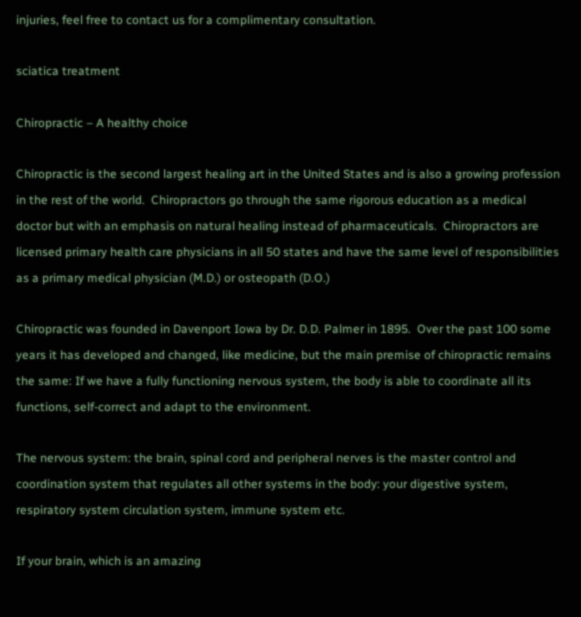injuries, feel free to contact us for a complimentary consultation.

sciatica treatment

Chiropractic – A healthy choice

Chiropractic is the second largest healing art in the United States and is also a growing profession in the rest of the world.  Chiropractors go through the same rigorous education as a medical doctor but with an emphasis on natural healing instead of pharmaceuticals.  Chiropractors are licensed primary health care physicians in all 50 states and have the same level of responsibilities as a primary medical physician (M.D.) or osteopath (D.O.)

Chiropractic was founded in Davenport Iowa by Dr. D.D. Palmer in 1895.  Over the past 100 some years it has developed and changed, like medicine, but the main premise of chiropractic remains the same: If we have a fully functioning nervous system, the body is able to coordinate all its functions, self-correct and adapt to the environment.

The nervous system: the brain, spinal cord and peripheral nerves is the master control and coordination system that regulates all other systems in the body: your digestive system, respiratory system circulation system, immune system etc.

If your brain, which is an amazing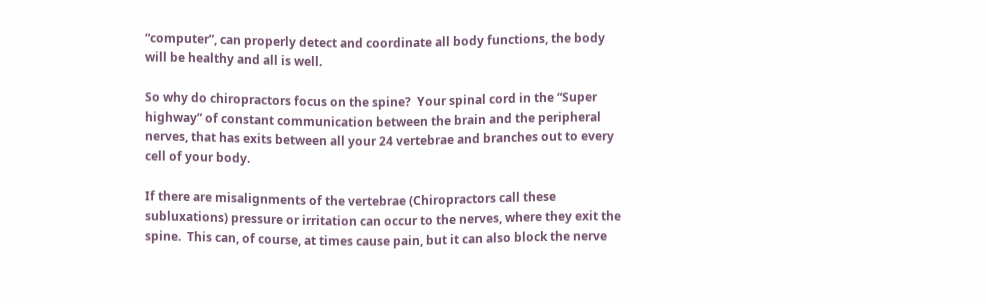“computer”, can properly detect and coordinate all body functions, the body will be healthy and all is well.

So why do chiropractors focus on the spine?  Your spinal cord in the “Super highway” of constant communication between the brain and the peripheral nerves, that has exits between all your 24 vertebrae and branches out to every cell of your body.

If there are misalignments of the vertebrae (Chiropractors call these subluxations) pressure or irritation can occur to the nerves, where they exit the spine.  This can, of course, at times cause pain, but it can also block the nerve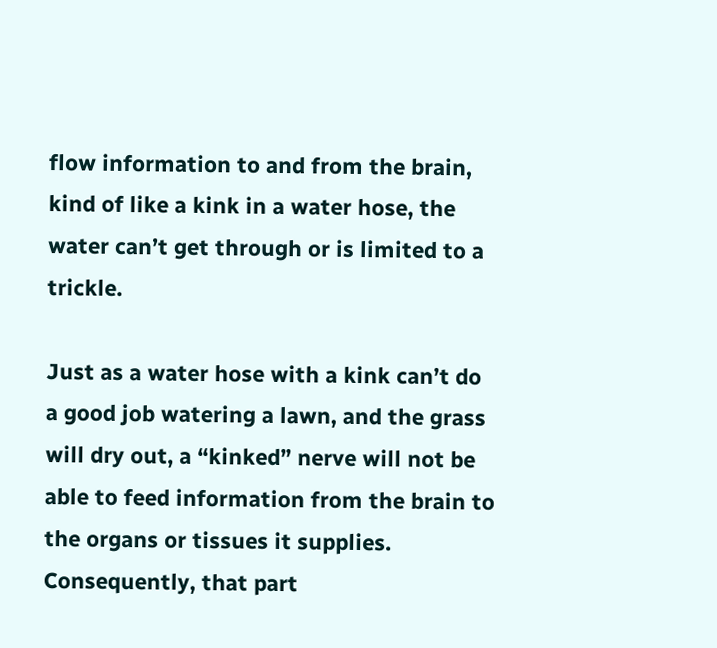flow information to and from the brain, kind of like a kink in a water hose, the water can’t get through or is limited to a trickle.

Just as a water hose with a kink can’t do a good job watering a lawn, and the grass will dry out, a “kinked” nerve will not be able to feed information from the brain to the organs or tissues it supplies.  Consequently, that part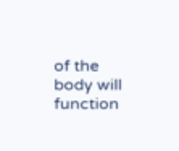of the body will function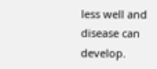less well and disease can develop.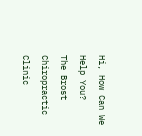Hi, How Can We Help You?
The Brost Chiropractic Clinic